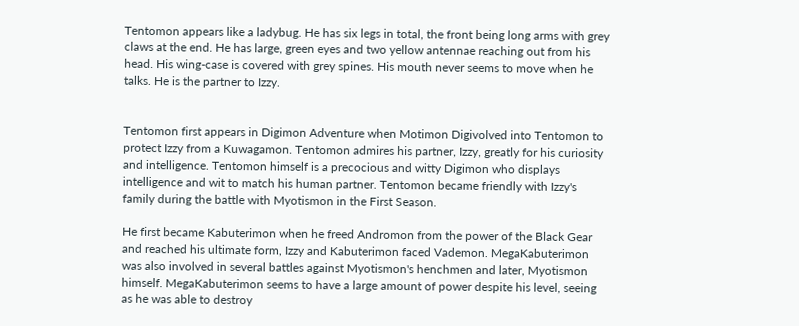Tentomon appears like a ladybug. He has six legs in total, the front being long arms with grey claws at the end. He has large, green eyes and two yellow antennae reaching out from his head. His wing-case is covered with grey spines. His mouth never seems to move when he talks. He is the partner to Izzy.


Tentomon first appears in Digimon Adventure when Motimon Digivolved into Tentomon to protect Izzy from a Kuwagamon. Tentomon admires his partner, Izzy, greatly for his curiosity and intelligence. Tentomon himself is a precocious and witty Digimon who displays intelligence and wit to match his human partner. Tentomon became friendly with Izzy's family during the battle with Myotismon in the First Season.

He first became Kabuterimon when he freed Andromon from the power of the Black Gear and reached his ultimate form, Izzy and Kabuterimon faced Vademon. MegaKabuterimon was also involved in several battles against Myotismon's henchmen and later, Myotismon himself. MegaKabuterimon seems to have a large amount of power despite his level, seeing as he was able to destroy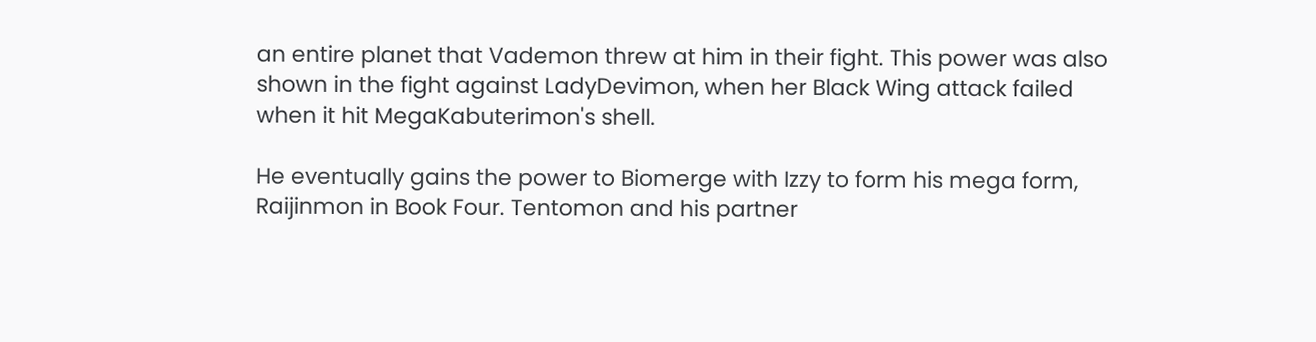an entire planet that Vademon threw at him in their fight. This power was also shown in the fight against LadyDevimon, when her Black Wing attack failed when it hit MegaKabuterimon's shell.

He eventually gains the power to Biomerge with Izzy to form his mega form, Raijinmon in Book Four. Tentomon and his partner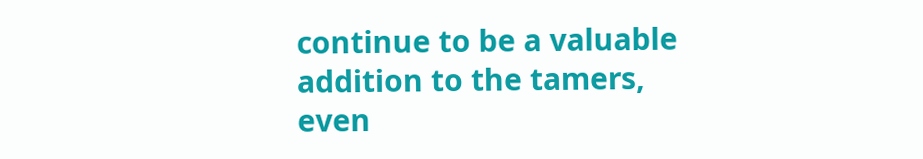continue to be a valuable addition to the tamers, even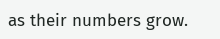as their numbers grow.